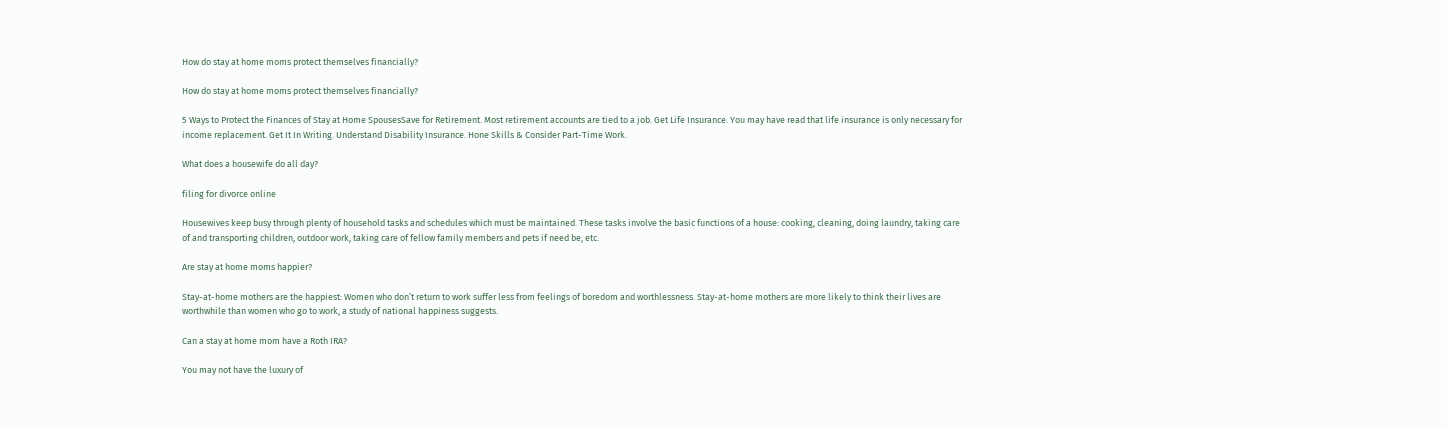How do stay at home moms protect themselves financially?

How do stay at home moms protect themselves financially?

5 Ways to Protect the Finances of Stay at Home SpousesSave for Retirement. Most retirement accounts are tied to a job. Get Life Insurance. You may have read that life insurance is only necessary for income replacement. Get It In Writing. Understand Disability Insurance. Hone Skills & Consider Part-Time Work.

What does a housewife do all day?

filing for divorce online

Housewives keep busy through plenty of household tasks and schedules which must be maintained. These tasks involve the basic functions of a house: cooking, cleaning, doing laundry, taking care of and transporting children, outdoor work, taking care of fellow family members and pets if need be, etc.

Are stay at home moms happier?

Stay-at-home mothers are the happiest: Women who don’t return to work suffer less from feelings of boredom and worthlessness. Stay-at-home mothers are more likely to think their lives are worthwhile than women who go to work, a study of national happiness suggests.

Can a stay at home mom have a Roth IRA?

You may not have the luxury of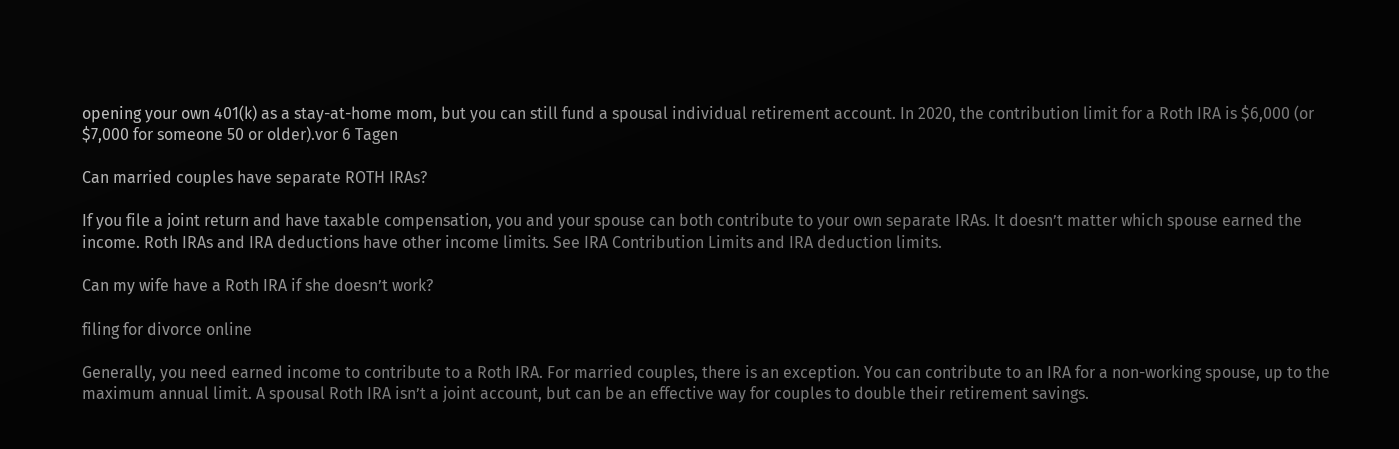opening your own 401(k) as a stay-at-home mom, but you can still fund a spousal individual retirement account. In 2020, the contribution limit for a Roth IRA is $6,000 (or $7,000 for someone 50 or older).vor 6 Tagen

Can married couples have separate ROTH IRAs?

If you file a joint return and have taxable compensation, you and your spouse can both contribute to your own separate IRAs. It doesn’t matter which spouse earned the income. Roth IRAs and IRA deductions have other income limits. See IRA Contribution Limits and IRA deduction limits.

Can my wife have a Roth IRA if she doesn’t work?

filing for divorce online

Generally, you need earned income to contribute to a Roth IRA. For married couples, there is an exception. You can contribute to an IRA for a non-working spouse, up to the maximum annual limit. A spousal Roth IRA isn’t a joint account, but can be an effective way for couples to double their retirement savings.